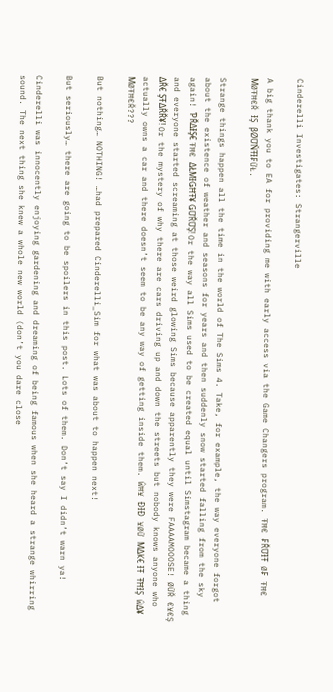Cinderelli Investigates: Strangerville

A big thank you to EA for providing me with early access via the Game Changers program. ŦĦ€ ₣ŘỮƗŦ Ø₣ ŦĦ€ ΜØŦĦ€Ř ƗŞ βØỮŇŦƗ₣ỮŁ.

Strange things happen all the time in the world of The Sims 4. Take, for example, the way everyone forgot about the existence of weather and seasons for years and then suddenly snow started falling from the sky again! ƤŘΔƗŞ€ ŦĦ€ ΔŁΜƗǤĦŦ¥ ǤỮŘỮŞ! Or the way all Sims used to be created equal until Simstagram became a thing and everyone started screaming at those weird glowing Sims because apparently they were FAAAAMOOOSE! ØỮŘ €¥€Ş ΔŘ€ ŞŦΔŘŘ¥! Or the mystery of why there are cars driving up and down the streets but nobody knows anyone who actually owns a car and there doesn’t seem to be any way of getting inside them. ŴĦ¥ ĐƗĐ ¥ØỮ ΜΔҜ€ ƗŦ ŦĦƗŞ ŴΔ¥ ΜØŦĦ€Ř???

But nothing… NOTHING! …had prepared Cinderelli_Sim for what was about to happen next!

But seriously… there are going to be spoilers in this post. Lots of them. Don’t say I didn’t warn ya!

Cinderelli was innocently enjoying gardening and dreaming of being famous when she heard a strange whirring sound. The next thing she knew a whole new world (don’t you dare close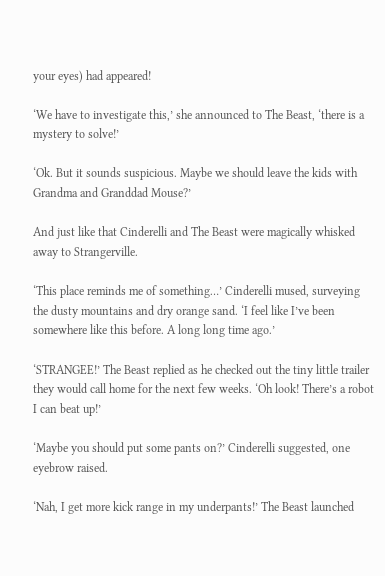your eyes) had appeared!

‘We have to investigate this,’ she announced to The Beast, ‘there is a mystery to solve!’

‘Ok. But it sounds suspicious. Maybe we should leave the kids with Grandma and Granddad Mouse?’

And just like that Cinderelli and The Beast were magically whisked away to Strangerville.

‘This place reminds me of something…’ Cinderelli mused, surveying the dusty mountains and dry orange sand. ‘I feel like I’ve been somewhere like this before. A long long time ago.’

‘STRANGEE!’ The Beast replied as he checked out the tiny little trailer they would call home for the next few weeks. ‘Oh look! There’s a robot I can beat up!’

‘Maybe you should put some pants on?’ Cinderelli suggested, one eyebrow raised.

‘Nah, I get more kick range in my underpants!’ The Beast launched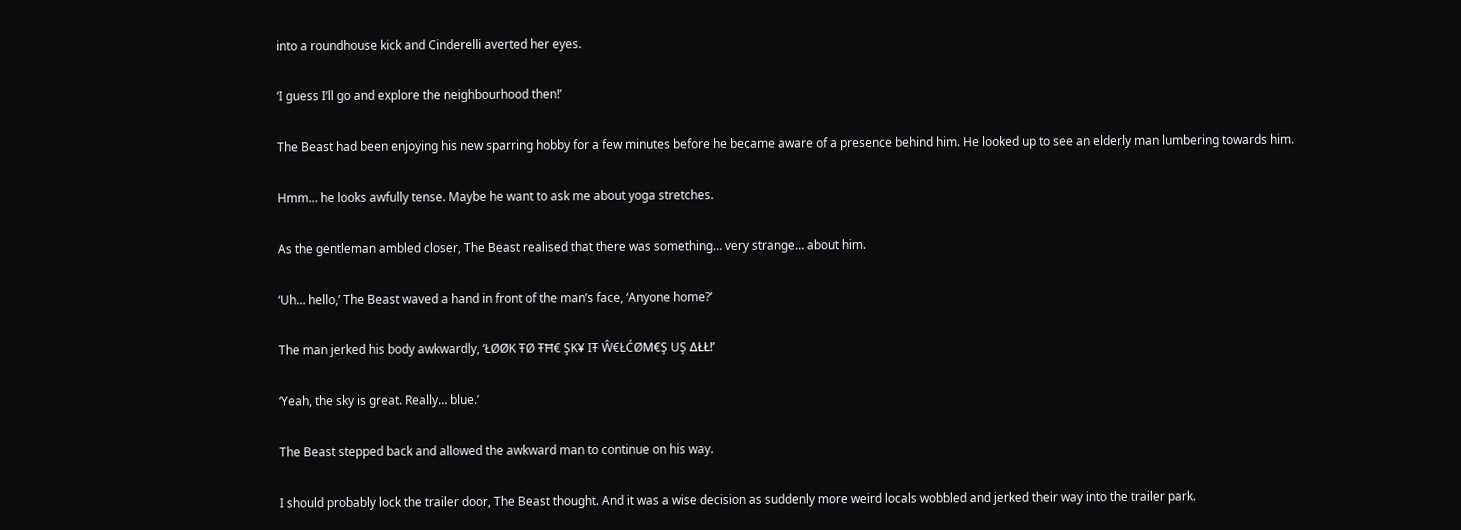into a roundhouse kick and Cinderelli averted her eyes.

‘I guess I’ll go and explore the neighbourhood then!’

The Beast had been enjoying his new sparring hobby for a few minutes before he became aware of a presence behind him. He looked up to see an elderly man lumbering towards him.

Hmm… he looks awfully tense. Maybe he want to ask me about yoga stretches.

As the gentleman ambled closer, The Beast realised that there was something… very strange… about him.

‘Uh… hello,’ The Beast waved a hand in front of the man’s face, ‘Anyone home?’

The man jerked his body awkwardly, ‘ŁØØK ŦØ ŦĦ€ ŞK¥ IŦ Ŵ€ŁĆØΜ€Ş UŞ ΔŁŁ!’

‘Yeah, the sky is great. Really… blue.’

The Beast stepped back and allowed the awkward man to continue on his way.

I should probably lock the trailer door, The Beast thought. And it was a wise decision as suddenly more weird locals wobbled and jerked their way into the trailer park.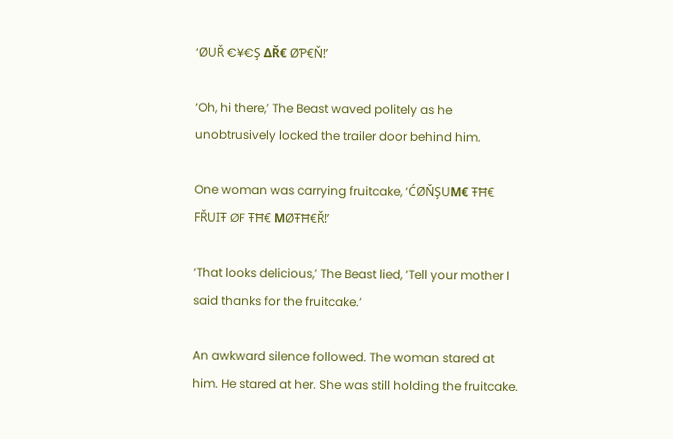‘ØUŘ €¥€Ş ΔŘ€ ØƤ€Ň!’

‘Oh, hi there,’ The Beast waved politely as he unobtrusively locked the trailer door behind him.

One woman was carrying fruitcake, ‘ĆØŇŞUΜ€ ŦĦ€ FŘUIŦ ØF ŦĦ€ ΜØŦĦ€Ř!’

‘That looks delicious,’ The Beast lied, ‘Tell your mother I said thanks for the fruitcake.’

An awkward silence followed. The woman stared at him. He stared at her. She was still holding the fruitcake.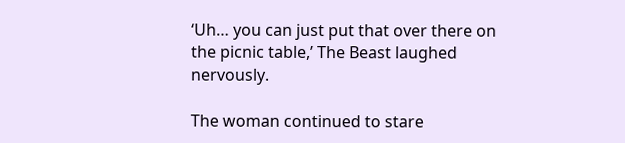‘Uh… you can just put that over there on the picnic table,’ The Beast laughed nervously.

The woman continued to stare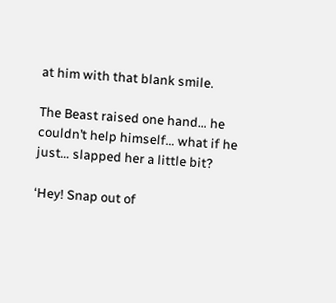at him with that blank smile.

The Beast raised one hand… he couldn’t help himself… what if he just… slapped her a little bit?

‘Hey! Snap out of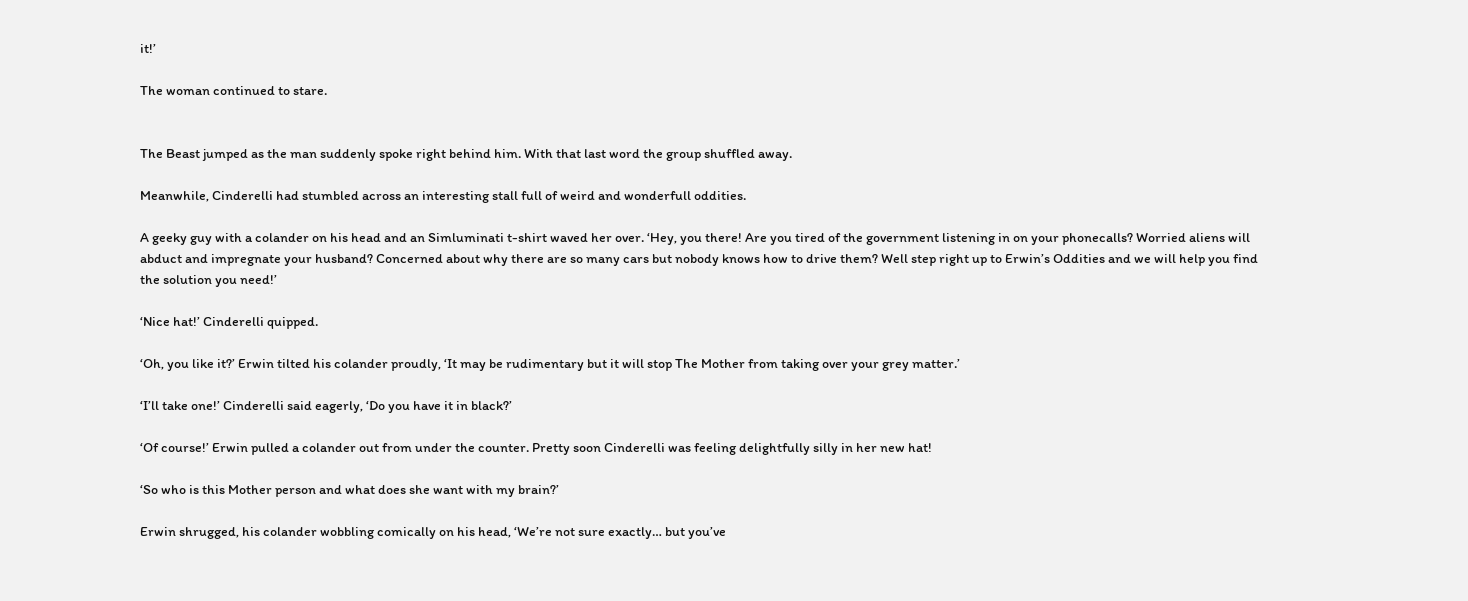it!’

The woman continued to stare.


The Beast jumped as the man suddenly spoke right behind him. With that last word the group shuffled away.

Meanwhile, Cinderelli had stumbled across an interesting stall full of weird and wonderfull oddities.

A geeky guy with a colander on his head and an Simluminati t-shirt waved her over. ‘Hey, you there! Are you tired of the government listening in on your phonecalls? Worried aliens will abduct and impregnate your husband? Concerned about why there are so many cars but nobody knows how to drive them? Well step right up to Erwin’s Oddities and we will help you find the solution you need!’

‘Nice hat!’ Cinderelli quipped.

‘Oh, you like it?’ Erwin tilted his colander proudly, ‘It may be rudimentary but it will stop The Mother from taking over your grey matter.’

‘I’ll take one!’ Cinderelli said eagerly, ‘Do you have it in black?’

‘Of course!’ Erwin pulled a colander out from under the counter. Pretty soon Cinderelli was feeling delightfully silly in her new hat!

‘So who is this Mother person and what does she want with my brain?’

Erwin shrugged, his colander wobbling comically on his head, ‘We’re not sure exactly… but you’ve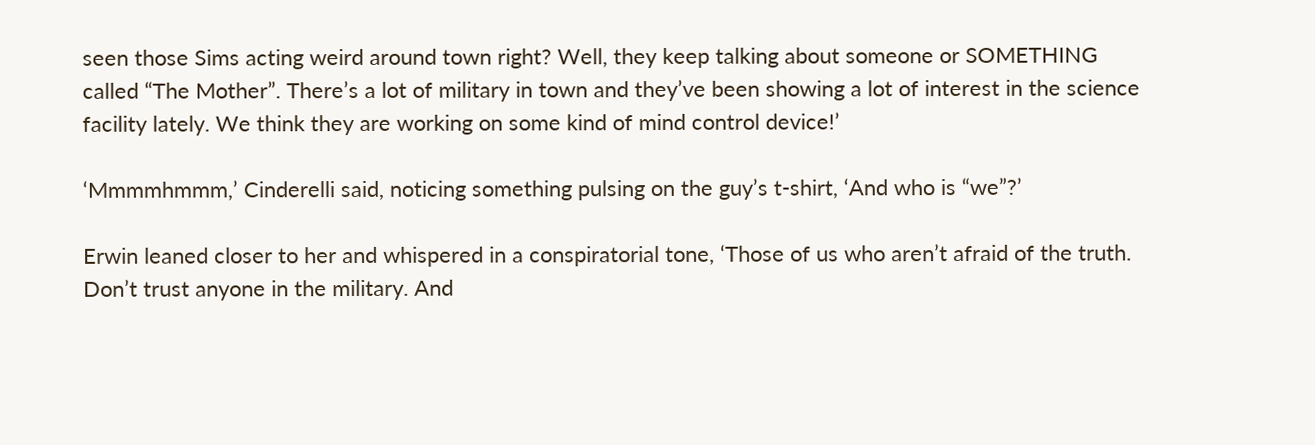seen those Sims acting weird around town right? Well, they keep talking about someone or SOMETHING called “The Mother”. There’s a lot of military in town and they’ve been showing a lot of interest in the science facility lately. We think they are working on some kind of mind control device!’

‘Mmmmhmmm,’ Cinderelli said, noticing something pulsing on the guy’s t-shirt, ‘And who is “we”?’

Erwin leaned closer to her and whispered in a conspiratorial tone, ‘Those of us who aren’t afraid of the truth. Don’t trust anyone in the military. And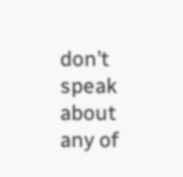don’t speak about any of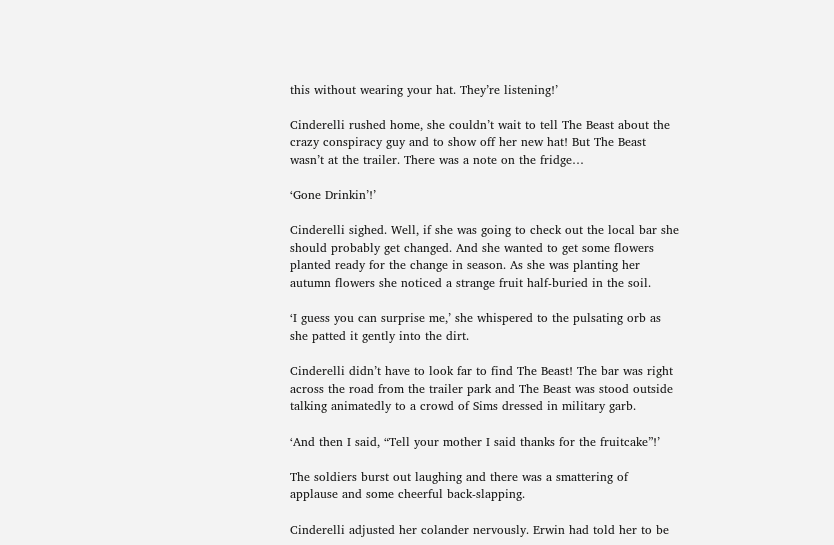this without wearing your hat. They’re listening!’

Cinderelli rushed home, she couldn’t wait to tell The Beast about the crazy conspiracy guy and to show off her new hat! But The Beast wasn’t at the trailer. There was a note on the fridge…

‘Gone Drinkin’!’

Cinderelli sighed. Well, if she was going to check out the local bar she should probably get changed. And she wanted to get some flowers planted ready for the change in season. As she was planting her autumn flowers she noticed a strange fruit half-buried in the soil.

‘I guess you can surprise me,’ she whispered to the pulsating orb as she patted it gently into the dirt.

Cinderelli didn’t have to look far to find The Beast! The bar was right across the road from the trailer park and The Beast was stood outside talking animatedly to a crowd of Sims dressed in military garb.

‘And then I said, “Tell your mother I said thanks for the fruitcake”!’

The soldiers burst out laughing and there was a smattering of applause and some cheerful back-slapping.

Cinderelli adjusted her colander nervously. Erwin had told her to be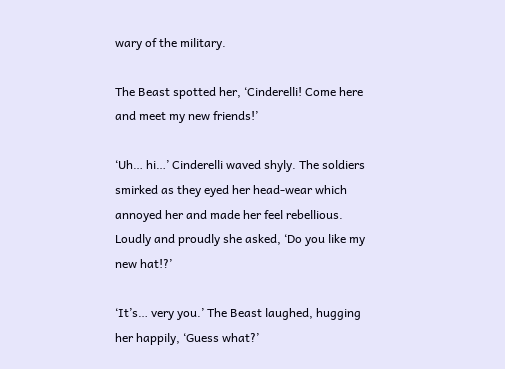wary of the military.

The Beast spotted her, ‘Cinderelli! Come here and meet my new friends!’

‘Uh… hi…’ Cinderelli waved shyly. The soldiers smirked as they eyed her head-wear which annoyed her and made her feel rebellious. Loudly and proudly she asked, ‘Do you like my new hat!?’

‘It’s… very you.’ The Beast laughed, hugging her happily, ‘Guess what?’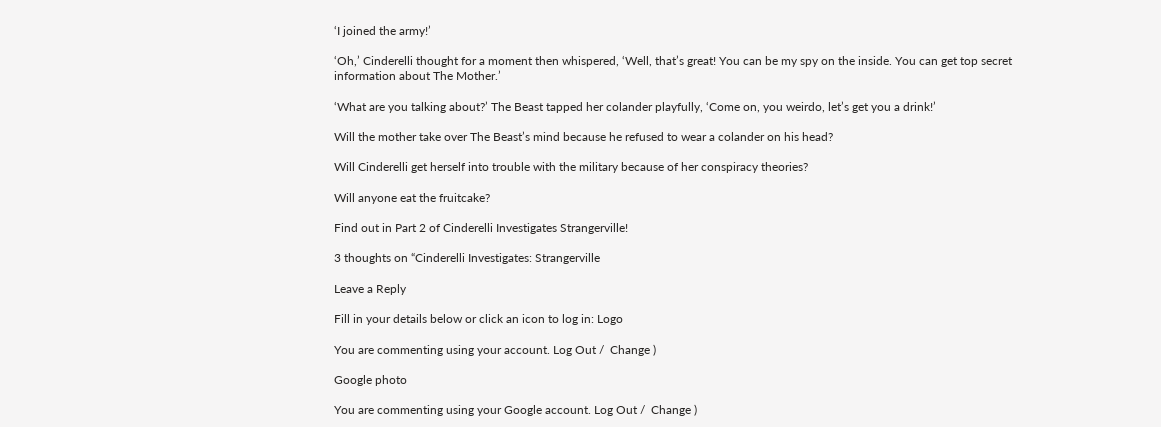‘I joined the army!’

‘Oh,’ Cinderelli thought for a moment then whispered, ‘Well, that’s great! You can be my spy on the inside. You can get top secret information about The Mother.’

‘What are you talking about?’ The Beast tapped her colander playfully, ‘Come on, you weirdo, let’s get you a drink!’

Will the mother take over The Beast’s mind because he refused to wear a colander on his head?

Will Cinderelli get herself into trouble with the military because of her conspiracy theories?

Will anyone eat the fruitcake?

Find out in Part 2 of Cinderelli Investigates Strangerville!

3 thoughts on “Cinderelli Investigates: Strangerville

Leave a Reply

Fill in your details below or click an icon to log in: Logo

You are commenting using your account. Log Out /  Change )

Google photo

You are commenting using your Google account. Log Out /  Change )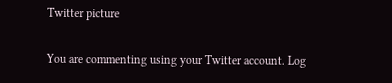Twitter picture

You are commenting using your Twitter account. Log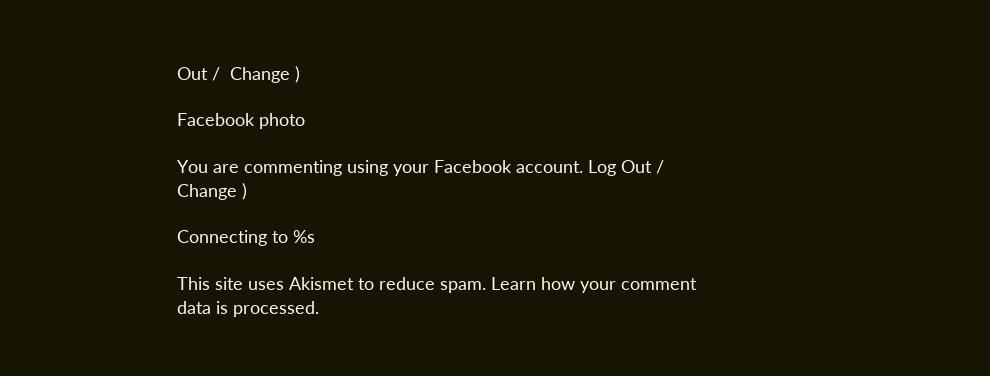Out /  Change )

Facebook photo

You are commenting using your Facebook account. Log Out /  Change )

Connecting to %s

This site uses Akismet to reduce spam. Learn how your comment data is processed.